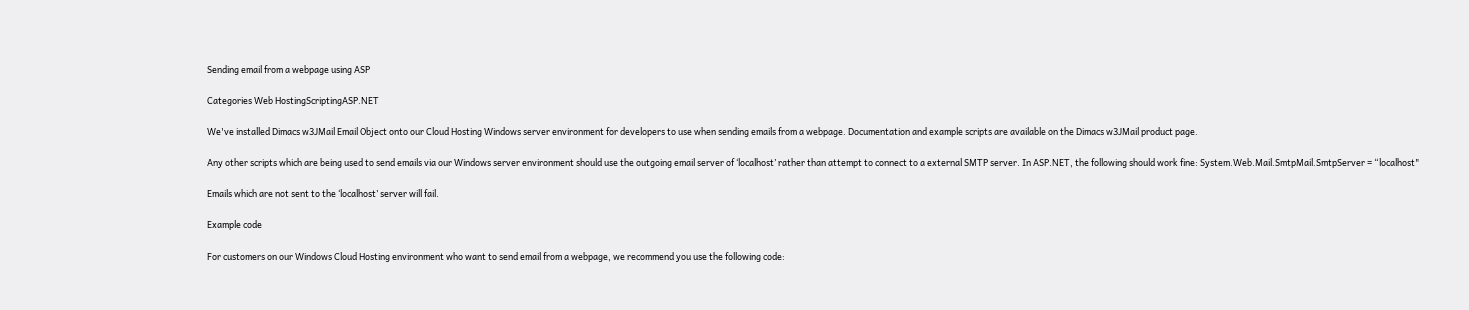Sending email from a webpage using ASP

Categories Web HostingScriptingASP.NET

We've installed Dimacs w3JMail Email Object onto our Cloud Hosting Windows server environment for developers to use when sending emails from a webpage. Documentation and example scripts are available on the Dimacs w3JMail product page.

Any other scripts which are being used to send emails via our Windows server environment should use the outgoing email server of ‘localhost’ rather than attempt to connect to a external SMTP server. In ASP.NET, the following should work fine: System.Web.Mail.SmtpMail.SmtpServer = “localhost"

Emails which are not sent to the ‘localhost’ server will fail.

Example code

For customers on our Windows Cloud Hosting environment who want to send email from a webpage, we recommend you use the following code: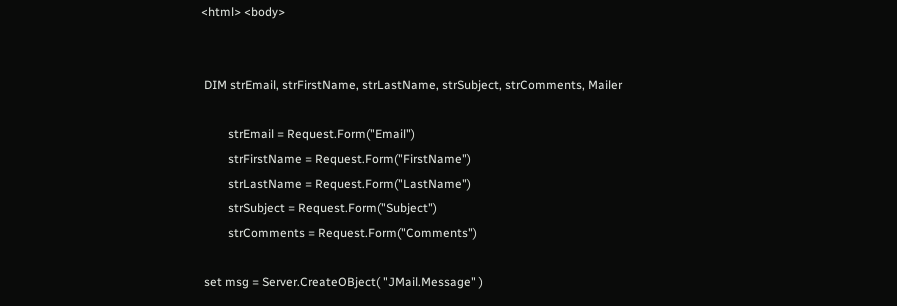<html> <body>


 DIM strEmail, strFirstName, strLastName, strSubject, strComments, Mailer

         strEmail = Request.Form("Email")
         strFirstName = Request.Form("FirstName")
         strLastName = Request.Form("LastName")
         strSubject = Request.Form("Subject")
         strComments = Request.Form("Comments")

 set msg = Server.CreateOBject( "JMail.Message" )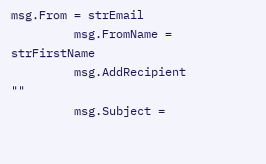msg.From = strEmail
         msg.FromName = strFirstName
         msg.AddRecipient ""
         msg.Subject =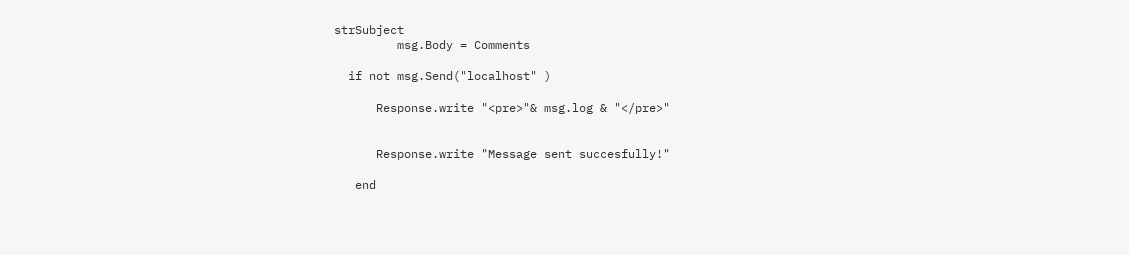strSubject
         msg.Body = Comments

  if not msg.Send("localhost" )

      Response.write "<pre>"& msg.log & "</pre>"


      Response.write "Message sent succesfully!"

   end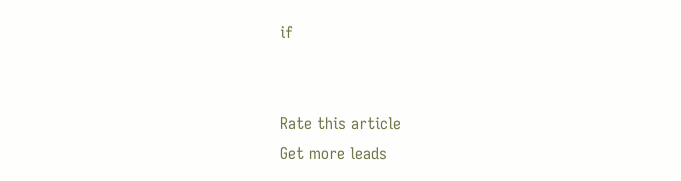if


Rate this article
Get more leads